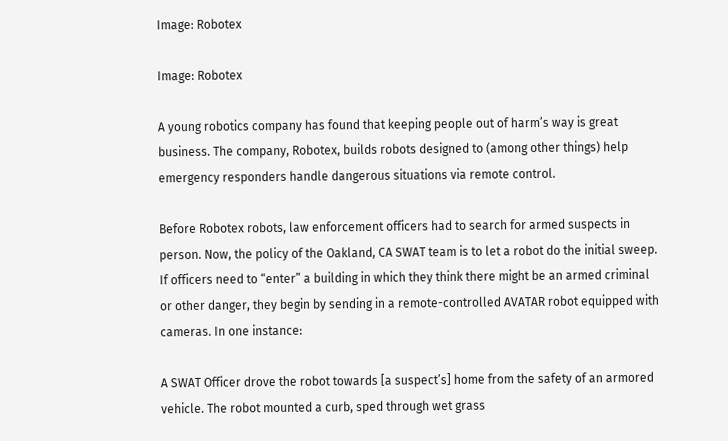Image: Robotex

Image: Robotex

A young robotics company has found that keeping people out of harm’s way is great business. The company, Robotex, builds robots designed to (among other things) help emergency responders handle dangerous situations via remote control.

Before Robotex robots, law enforcement officers had to search for armed suspects in person. Now, the policy of the Oakland, CA SWAT team is to let a robot do the initial sweep. If officers need to “enter” a building in which they think there might be an armed criminal or other danger, they begin by sending in a remote-controlled AVATAR robot equipped with cameras. In one instance:

A SWAT Officer drove the robot towards [a suspect’s] home from the safety of an armored vehicle. The robot mounted a curb, sped through wet grass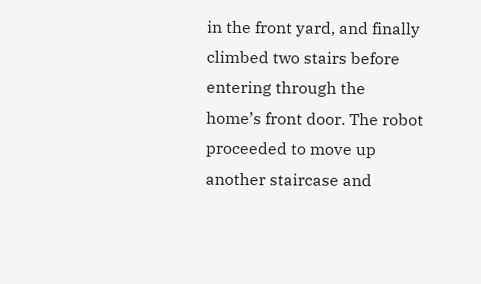in the front yard, and finally climbed two stairs before entering through the home’s front door. The robot proceeded to move up another staircase and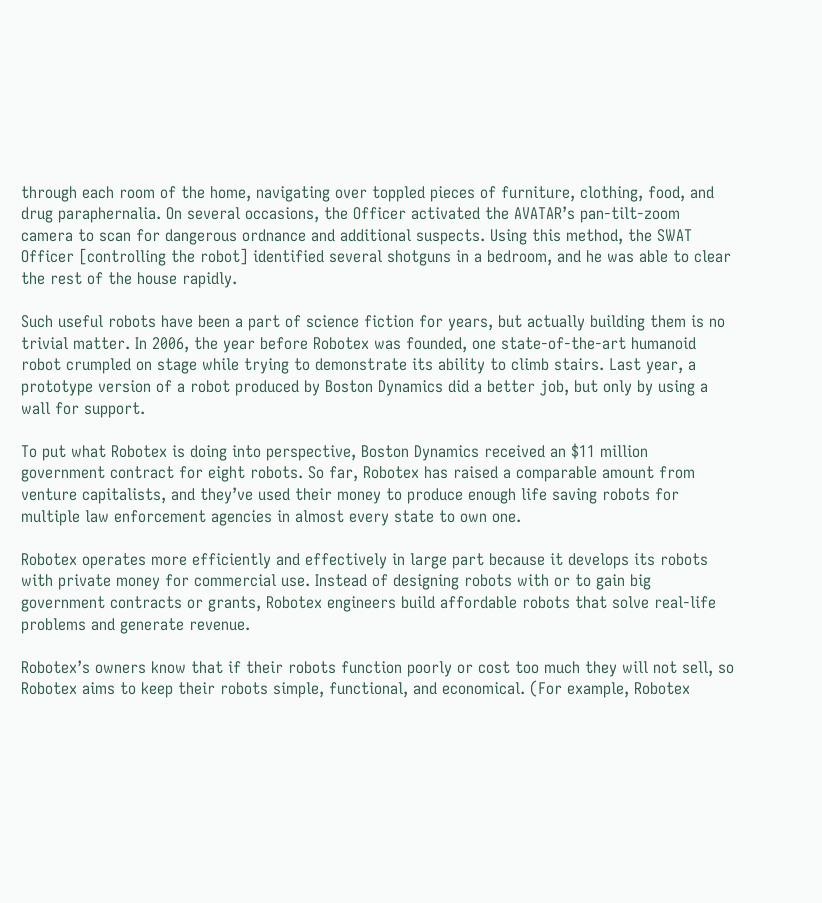through each room of the home, navigating over toppled pieces of furniture, clothing, food, and drug paraphernalia. On several occasions, the Officer activated the AVATAR’s pan-tilt-zoom camera to scan for dangerous ordnance and additional suspects. Using this method, the SWAT Officer [controlling the robot] identified several shotguns in a bedroom, and he was able to clear the rest of the house rapidly.

Such useful robots have been a part of science fiction for years, but actually building them is no trivial matter. In 2006, the year before Robotex was founded, one state-of-the-art humanoid robot crumpled on stage while trying to demonstrate its ability to climb stairs. Last year, a prototype version of a robot produced by Boston Dynamics did a better job, but only by using a wall for support.

To put what Robotex is doing into perspective, Boston Dynamics received an $11 million government contract for eight robots. So far, Robotex has raised a comparable amount from venture capitalists, and they’ve used their money to produce enough life saving robots for multiple law enforcement agencies in almost every state to own one.

Robotex operates more efficiently and effectively in large part because it develops its robots with private money for commercial use. Instead of designing robots with or to gain big government contracts or grants, Robotex engineers build affordable robots that solve real-life problems and generate revenue.

Robotex’s owners know that if their robots function poorly or cost too much they will not sell, so Robotex aims to keep their robots simple, functional, and economical. (For example, Robotex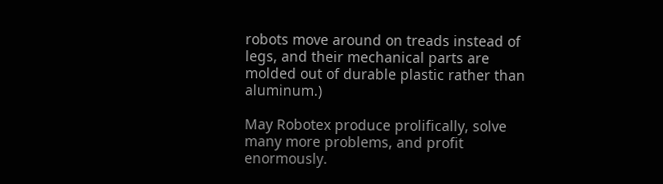robots move around on treads instead of legs, and their mechanical parts are molded out of durable plastic rather than aluminum.)

May Robotex produce prolifically, solve many more problems, and profit enormously.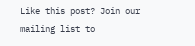Like this post? Join our mailing list to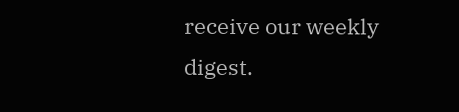receive our weekly digest.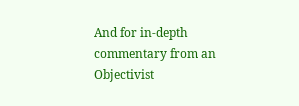And for in-depth commentary from an Objectivist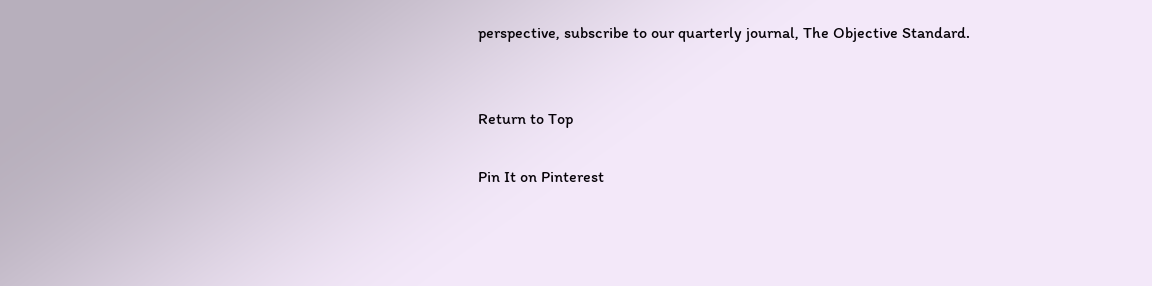perspective, subscribe to our quarterly journal, The Objective Standard.


Return to Top

Pin It on Pinterest